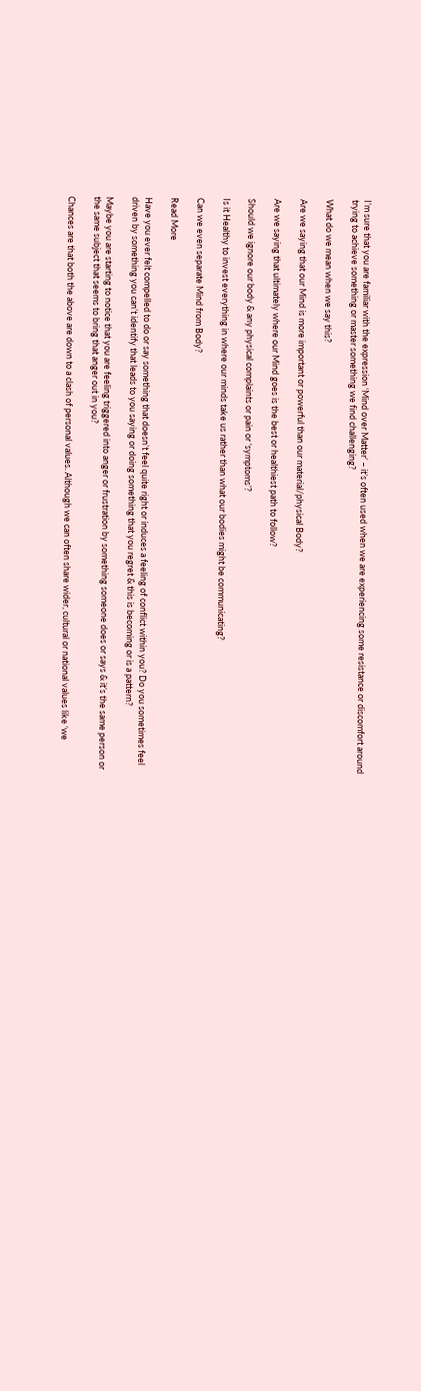I’m sure that you are familiar with the expression ‘Mind over Matter’ – it’s often used when we are experiencing some resistance or discomfort around trying to achieve something or master something we find challenging?

What do we mean when we say this?

Are we saying that our Mind is more important or powerful than our material/physical Body?

Are we saying that ultimately where our Mind goes is the best or healthiest path to follow?

Should we ignore our body & any physical complaints or pain or ‘symptoms’?

Is it Healthy to invest everything in where our minds take us rather than what our bodies might be communicating?

Can we even separate Mind from Body?

Read More

Have you ever felt compelled to do or say something that doesn’t feel quite right or induces a feeling of conflict within you? Do you sometimes feel driven by something you can’t identify that leads to you saying or doing something that you regret & this is becoming or is a pattern?

Maybe you are starting to notice that you are feeling triggered into anger or frustration by something someone does or says & it’s the same person or the same subject that seems to bring that anger out in you?

Chances are that both the above are down to a clash of personal values. Although we can often share wider, cultural or national values like ‘we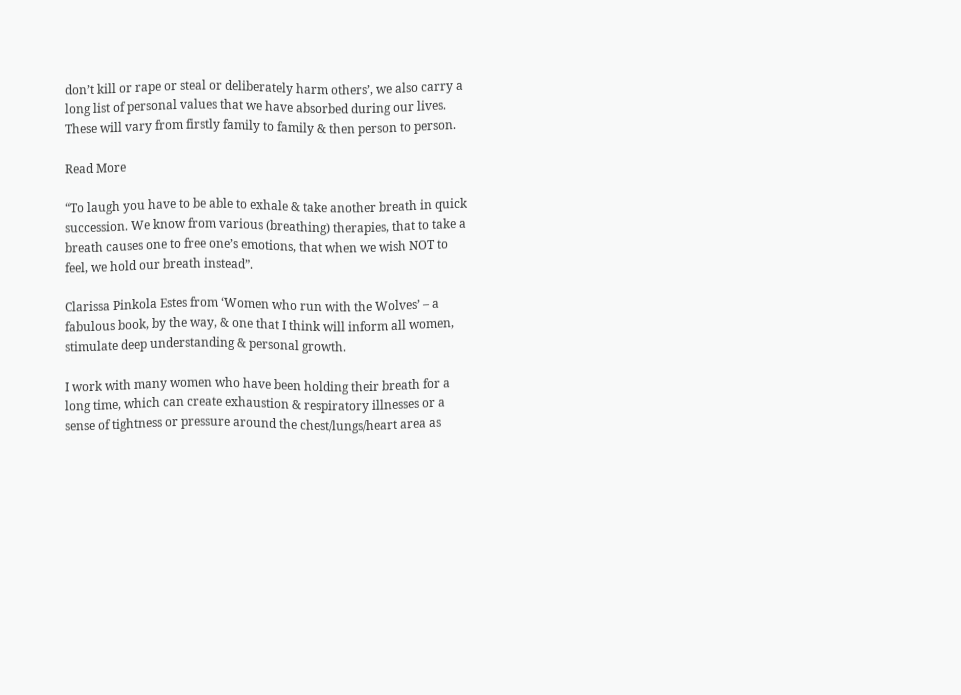don’t kill or rape or steal or deliberately harm others’, we also carry a long list of personal values that we have absorbed during our lives. These will vary from firstly family to family & then person to person.

Read More

“To laugh you have to be able to exhale & take another breath in quick succession. We know from various (breathing) therapies, that to take a breath causes one to free one’s emotions, that when we wish NOT to feel, we hold our breath instead”.

Clarissa Pinkola Estes from ‘Women who run with the Wolves’ – a fabulous book, by the way, & one that I think will inform all women, stimulate deep understanding & personal growth.

I work with many women who have been holding their breath for a long time, which can create exhaustion & respiratory illnesses or a sense of tightness or pressure around the chest/lungs/heart area as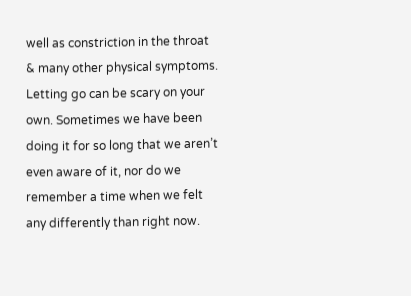well as constriction in the throat & many other physical symptoms. Letting go can be scary on your own. Sometimes we have been doing it for so long that we aren’t even aware of it, nor do we remember a time when we felt any differently than right now.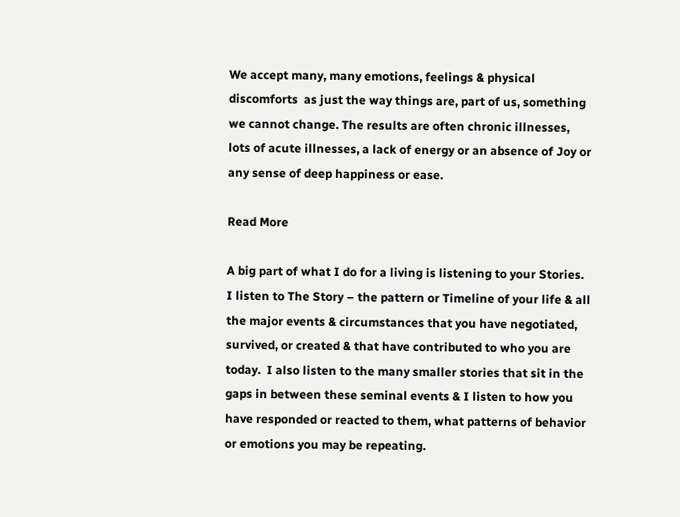We accept many, many emotions, feelings & physical discomforts  as just the way things are, part of us, something we cannot change. The results are often chronic illnesses, lots of acute illnesses, a lack of energy or an absence of Joy or any sense of deep happiness or ease.

Read More

A big part of what I do for a living is listening to your Stories. I listen to The Story – the pattern or Timeline of your life & all the major events & circumstances that you have negotiated, survived, or created & that have contributed to who you are today.  I also listen to the many smaller stories that sit in the gaps in between these seminal events & I listen to how you have responded or reacted to them, what patterns of behavior or emotions you may be repeating.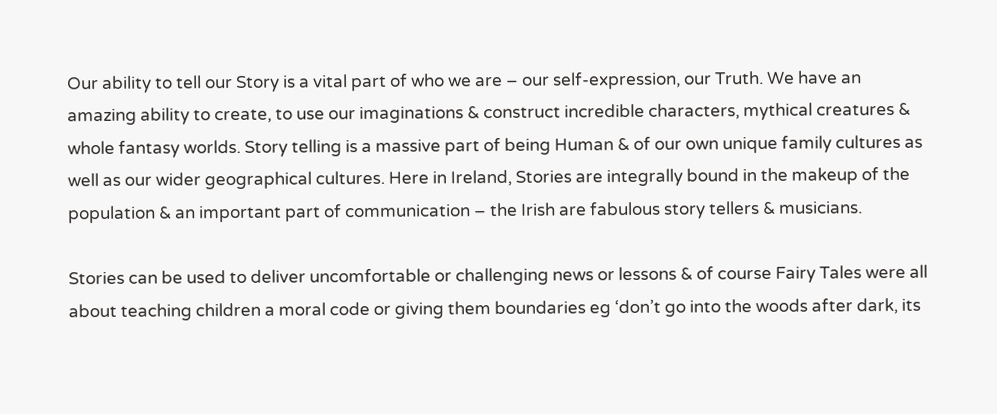Our ability to tell our Story is a vital part of who we are – our self-expression, our Truth. We have an amazing ability to create, to use our imaginations & construct incredible characters, mythical creatures & whole fantasy worlds. Story telling is a massive part of being Human & of our own unique family cultures as well as our wider geographical cultures. Here in Ireland, Stories are integrally bound in the makeup of the population & an important part of communication – the Irish are fabulous story tellers & musicians.

Stories can be used to deliver uncomfortable or challenging news or lessons & of course Fairy Tales were all about teaching children a moral code or giving them boundaries eg ‘don’t go into the woods after dark, its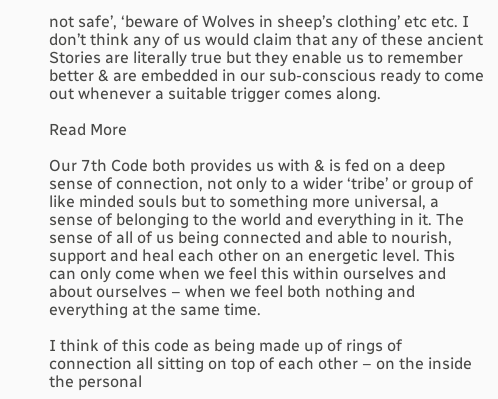not safe’, ‘beware of Wolves in sheep’s clothing’ etc etc. I don’t think any of us would claim that any of these ancient Stories are literally true but they enable us to remember better & are embedded in our sub-conscious ready to come out whenever a suitable trigger comes along.

Read More

Our 7th Code both provides us with & is fed on a deep sense of connection, not only to a wider ‘tribe’ or group of like minded souls but to something more universal, a sense of belonging to the world and everything in it. The sense of all of us being connected and able to nourish, support and heal each other on an energetic level. This can only come when we feel this within ourselves and about ourselves – when we feel both nothing and everything at the same time.

I think of this code as being made up of rings of connection all sitting on top of each other – on the inside the personal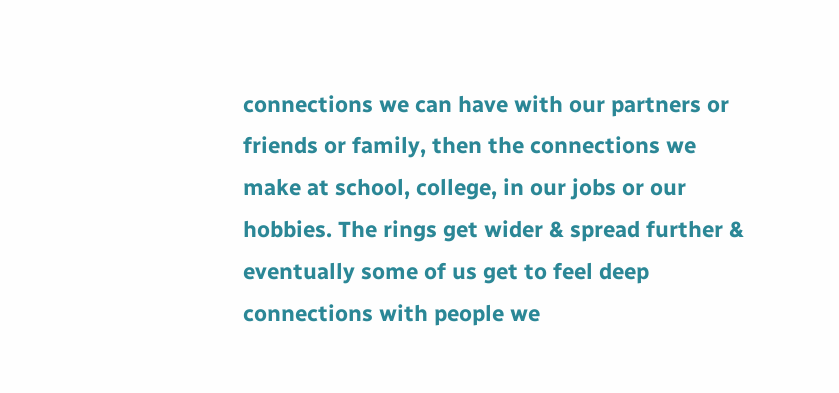connections we can have with our partners or friends or family, then the connections we make at school, college, in our jobs or our hobbies. The rings get wider & spread further & eventually some of us get to feel deep connections with people we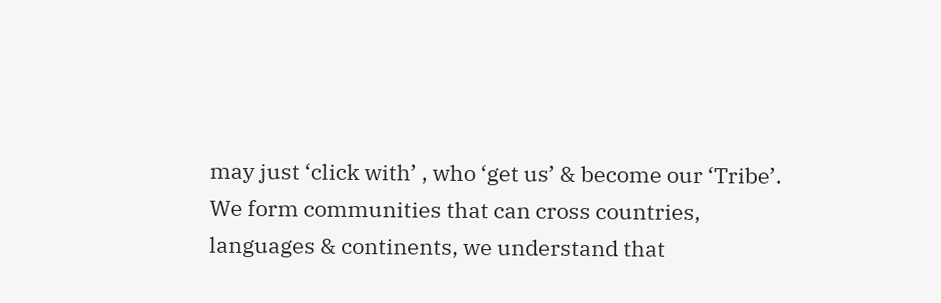may just ‘click with’ , who ‘get us’ & become our ‘Tribe’. We form communities that can cross countries, languages & continents, we understand that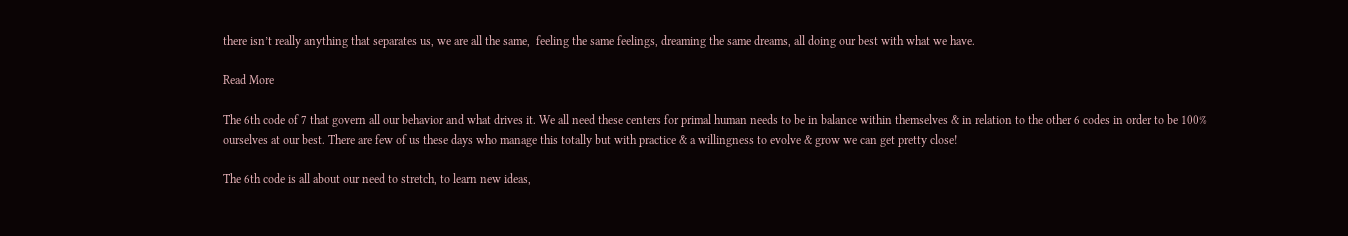there isn’t really anything that separates us, we are all the same,  feeling the same feelings, dreaming the same dreams, all doing our best with what we have.

Read More

The 6th code of 7 that govern all our behavior and what drives it. We all need these centers for primal human needs to be in balance within themselves & in relation to the other 6 codes in order to be 100% ourselves at our best. There are few of us these days who manage this totally but with practice & a willingness to evolve & grow we can get pretty close!

The 6th code is all about our need to stretch, to learn new ideas,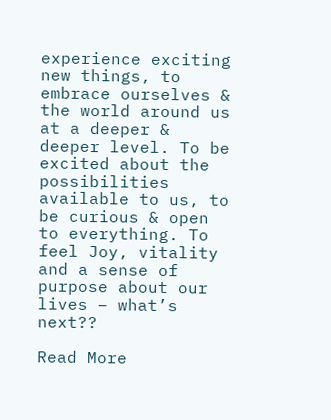experience exciting new things, to embrace ourselves & the world around us at a deeper & deeper level. To be excited about the possibilities available to us, to be curious & open to everything. To feel Joy, vitality and a sense of purpose about our lives – what’s next??

Read More